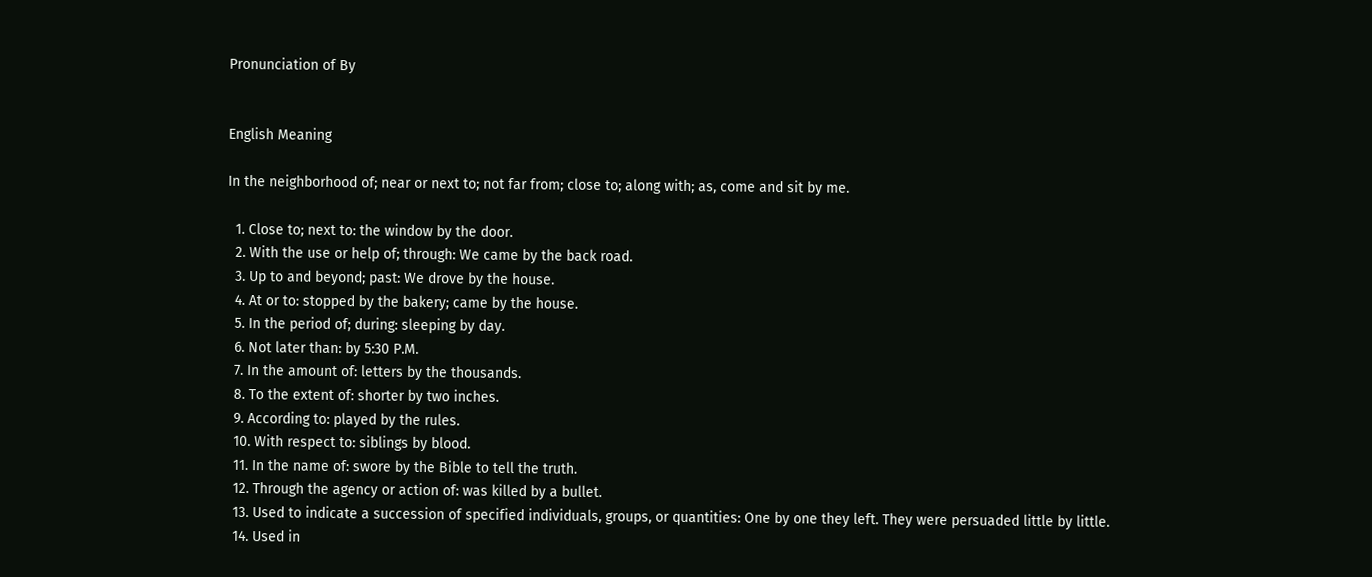Pronunciation of By


English Meaning

In the neighborhood of; near or next to; not far from; close to; along with; as, come and sit by me.

  1. Close to; next to: the window by the door.
  2. With the use or help of; through: We came by the back road.
  3. Up to and beyond; past: We drove by the house.
  4. At or to: stopped by the bakery; came by the house.
  5. In the period of; during: sleeping by day.
  6. Not later than: by 5:30 P.M.
  7. In the amount of: letters by the thousands.
  8. To the extent of: shorter by two inches.
  9. According to: played by the rules.
  10. With respect to: siblings by blood.
  11. In the name of: swore by the Bible to tell the truth.
  12. Through the agency or action of: was killed by a bullet.
  13. Used to indicate a succession of specified individuals, groups, or quantities: One by one they left. They were persuaded little by little.
  14. Used in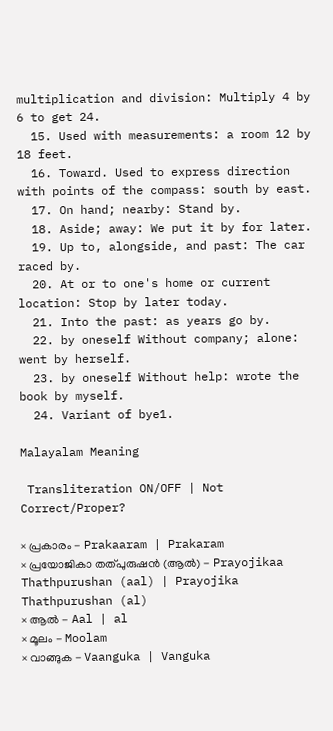multiplication and division: Multiply 4 by 6 to get 24.
  15. Used with measurements: a room 12 by 18 feet.
  16. Toward. Used to express direction with points of the compass: south by east.
  17. On hand; nearby: Stand by.
  18. Aside; away: We put it by for later.
  19. Up to, alongside, and past: The car raced by.
  20. At or to one's home or current location: Stop by later today.
  21. Into the past: as years go by.
  22. by oneself Without company; alone: went by herself.
  23. by oneself Without help: wrote the book by myself.
  24. Variant of bye1.

Malayalam Meaning

 Transliteration ON/OFF | Not Correct/Proper?

× പ്രകാരം - Prakaaram | Prakaram
× പ്രയോജികാ തത്പുരുഷൻ (ആൽ) - Prayojikaa Thathpurushan (aal) | Prayojika Thathpurushan (al)
× ആല്‍ - Aal | al
× മൂലം - Moolam
× വാങ്ങുക - Vaanguka | Vanguka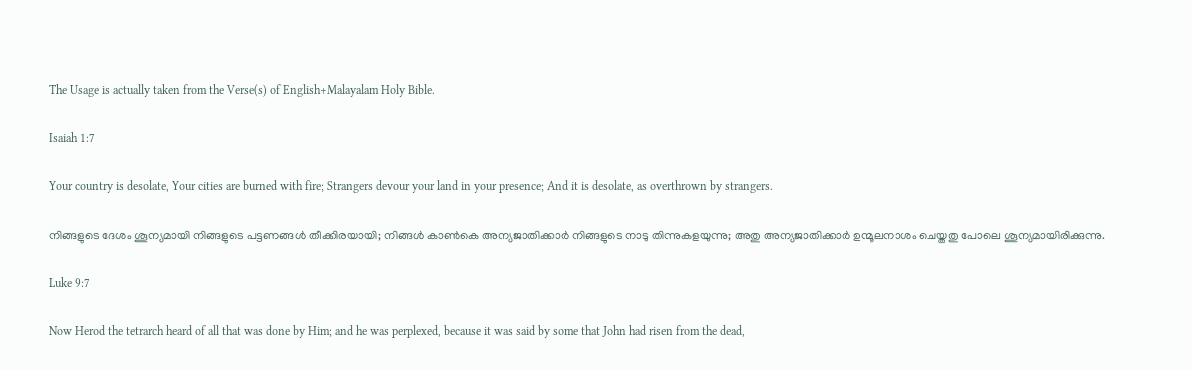The Usage is actually taken from the Verse(s) of English+Malayalam Holy Bible.

Isaiah 1:7

Your country is desolate, Your cities are burned with fire; Strangers devour your land in your presence; And it is desolate, as overthrown by strangers.

നിങ്ങളുടെ ദേശം ശൂന്യമായി നിങ്ങളുടെ പട്ടണങ്ങൾ തീക്കിരയായി; നിങ്ങൾ കാൺകെ അന്യജാതിക്കാർ നിങ്ങളുടെ നാടു തിന്നുകളയുന്നു; അതു അന്യജാതിക്കാർ ഉന്മൂലനാശം ചെയ്തതു പോലെ ശൂന്യമായിരിക്കുന്നു.

Luke 9:7

Now Herod the tetrarch heard of all that was done by Him; and he was perplexed, because it was said by some that John had risen from the dead,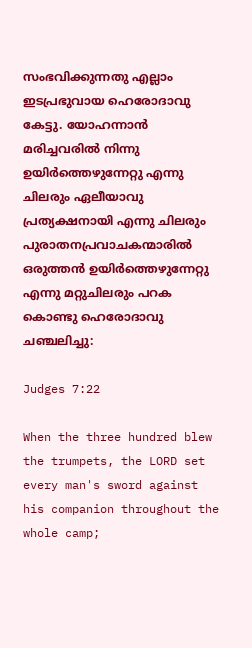സംഭവിക്കുന്നതു എല്ലാം ഇടപ്രഭുവായ ഹെരോദാവു കേട്ടു. യോഹന്നാൻ മരിച്ചവരിൽ നിന്നു ഉയിർത്തെഴുന്നേറ്റു എന്നു ചിലരും ഏലീയാവു പ്രത്യക്ഷനായി എന്നു ചിലരും പുരാതനപ്രവാചകന്മാരിൽ ഒരുത്തൻ ഉയിർത്തെഴുന്നേറ്റു എന്നു മറ്റുചിലരും പറക കൊണ്ടു ഹെരോദാവു ചഞ്ചലിച്ചു:

Judges 7:22

When the three hundred blew the trumpets, the LORD set every man's sword against his companion throughout the whole camp;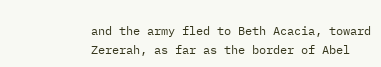and the army fled to Beth Acacia, toward Zererah, as far as the border of Abel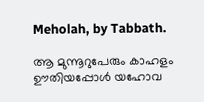Meholah, by Tabbath.

ആ മുന്നൂറുപേരും കാഹളം ഊതിയപ്പോൾ യഹോവ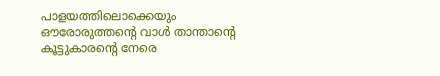പാളയത്തിലൊക്കെയും ഔരോരുത്തന്റെ വാൾ താന്താന്റെ കൂട്ടുകാരന്റെ നേരെ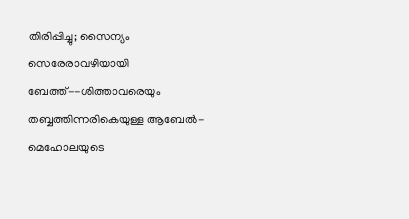തിരിപ്പിച്ചു; സൈന്യം സെരേരാവഴിയായി ബേത്ത്--ശിത്താവരെയും തബ്ബത്തിന്നരികെയുള്ള ആബേൽ-മെഹോലയുടെ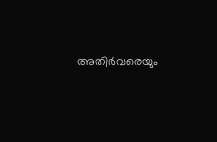അതിർവരെയും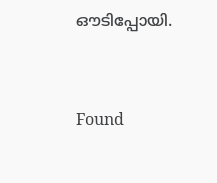ഔടിപ്പോയി.


Found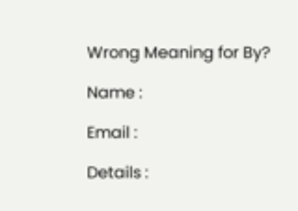Wrong Meaning for By?

Name :

Email :

Details :